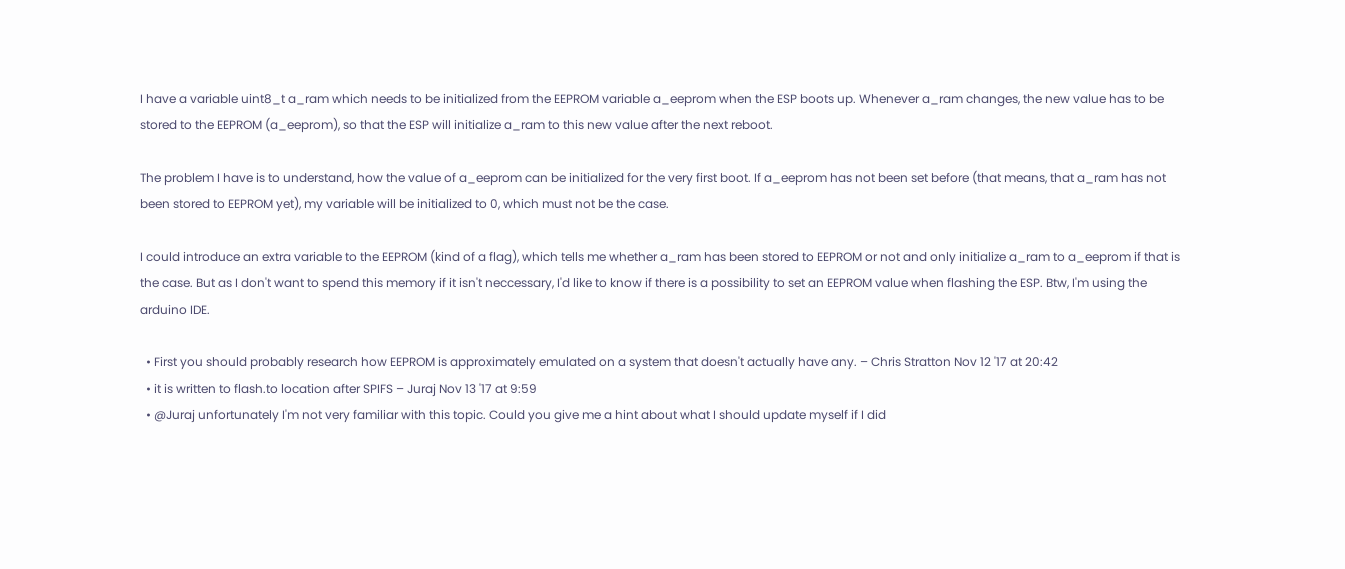I have a variable uint8_t a_ram which needs to be initialized from the EEPROM variable a_eeprom when the ESP boots up. Whenever a_ram changes, the new value has to be stored to the EEPROM (a_eeprom), so that the ESP will initialize a_ram to this new value after the next reboot.

The problem I have is to understand, how the value of a_eeprom can be initialized for the very first boot. If a_eeprom has not been set before (that means, that a_ram has not been stored to EEPROM yet), my variable will be initialized to 0, which must not be the case.

I could introduce an extra variable to the EEPROM (kind of a flag), which tells me whether a_ram has been stored to EEPROM or not and only initialize a_ram to a_eeprom if that is the case. But as I don't want to spend this memory if it isn't neccessary, I'd like to know if there is a possibility to set an EEPROM value when flashing the ESP. Btw, I'm using the arduino IDE.

  • First you should probably research how EEPROM is approximately emulated on a system that doesn't actually have any. – Chris Stratton Nov 12 '17 at 20:42
  • it is written to flash.to location after SPIFS – Juraj Nov 13 '17 at 9:59
  • @Juraj unfortunately I'm not very familiar with this topic. Could you give me a hint about what I should update myself if I did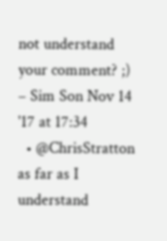not understand your comment? ;) – Sim Son Nov 14 '17 at 17:34
  • @ChrisStratton as far as I understand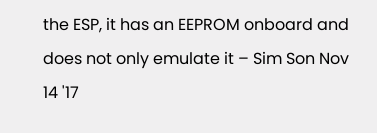the ESP, it has an EEPROM onboard and does not only emulate it – Sim Son Nov 14 '17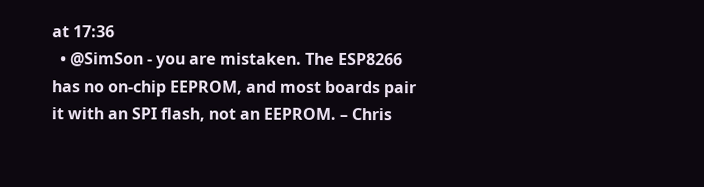at 17:36
  • @SimSon - you are mistaken. The ESP8266 has no on-chip EEPROM, and most boards pair it with an SPI flash, not an EEPROM. – Chris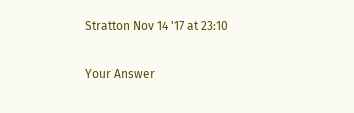Stratton Nov 14 '17 at 23:10

Your Answer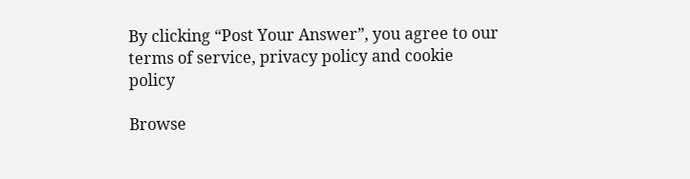By clicking “Post Your Answer”, you agree to our terms of service, privacy policy and cookie policy

Browse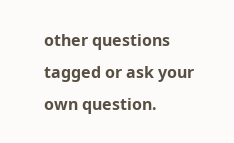other questions tagged or ask your own question.